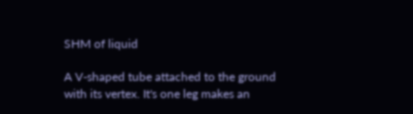SHM of liquid

A V-shaped tube attached to the ground with its vertex. It's one leg makes an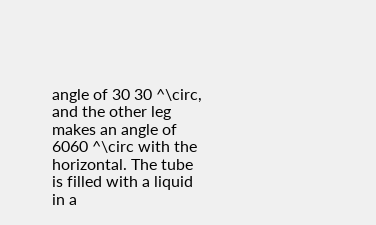angle of 30 30 ^\circ, and the other leg makes an angle of 6060 ^\circ with the horizontal. The tube is filled with a liquid in a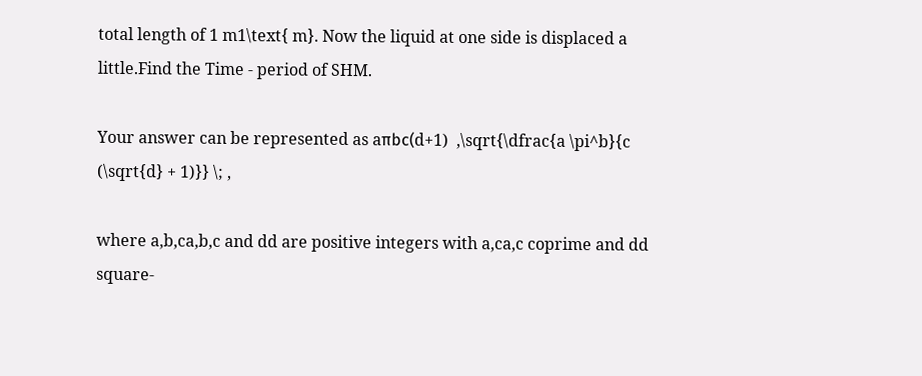total length of 1 m1\text{ m}. Now the liquid at one side is displaced a little.Find the Time - period of SHM.

Your answer can be represented as aπbc(d+1)  ,\sqrt{\dfrac{a \pi^b}{c (\sqrt{d} + 1)}} \; ,

where a,b,ca,b,c and dd are positive integers with a,ca,c coprime and dd square-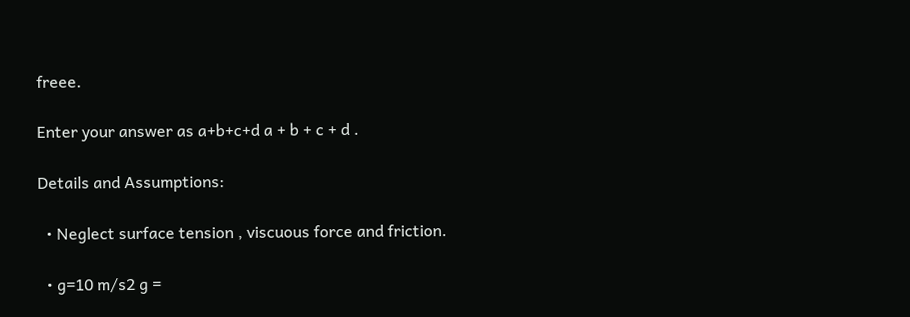freee.

Enter your answer as a+b+c+d a + b + c + d .

Details and Assumptions:

  • Neglect surface tension , viscuous force and friction.

  • g=10 m/s2 g =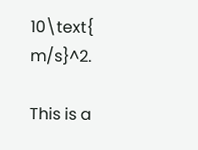10\text{ m/s}^2.

This is a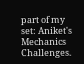part of my set: Aniket's Mechanics Challenges.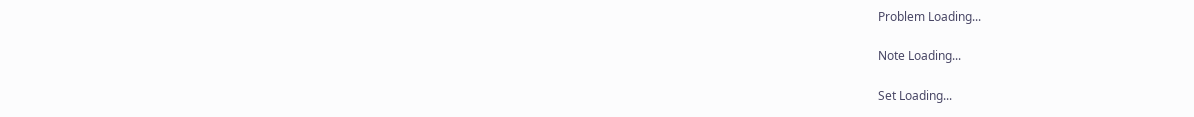Problem Loading...

Note Loading...

Set Loading...